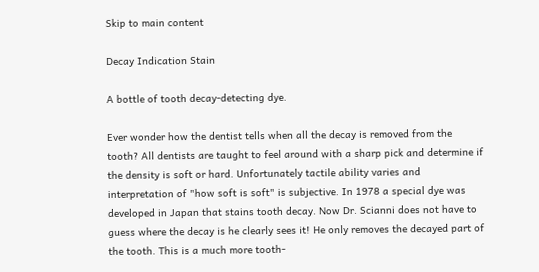Skip to main content

Decay Indication Stain

A bottle of tooth decay-detecting dye.

Ever wonder how the dentist tells when all the decay is removed from the tooth? All dentists are taught to feel around with a sharp pick and determine if the density is soft or hard. Unfortunately tactile ability varies and interpretation of "how soft is soft" is subjective. In 1978 a special dye was developed in Japan that stains tooth decay. Now Dr. Scianni does not have to guess where the decay is he clearly sees it! He only removes the decayed part of the tooth. This is a much more tooth-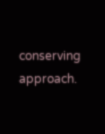conserving approach.